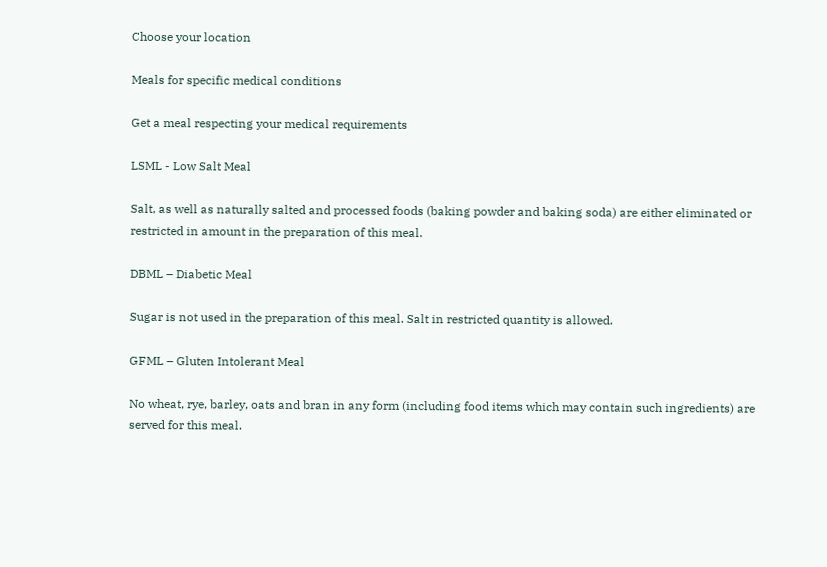Choose your location

Meals for specific medical conditions

Get a meal respecting your medical requirements

LSML - Low Salt Meal

Salt, as well as naturally salted and processed foods (baking powder and baking soda) are either eliminated or restricted in amount in the preparation of this meal.

DBML – Diabetic Meal

Sugar is not used in the preparation of this meal. Salt in restricted quantity is allowed.

GFML – Gluten Intolerant Meal

No wheat, rye, barley, oats and bran in any form (including food items which may contain such ingredients) are served for this meal.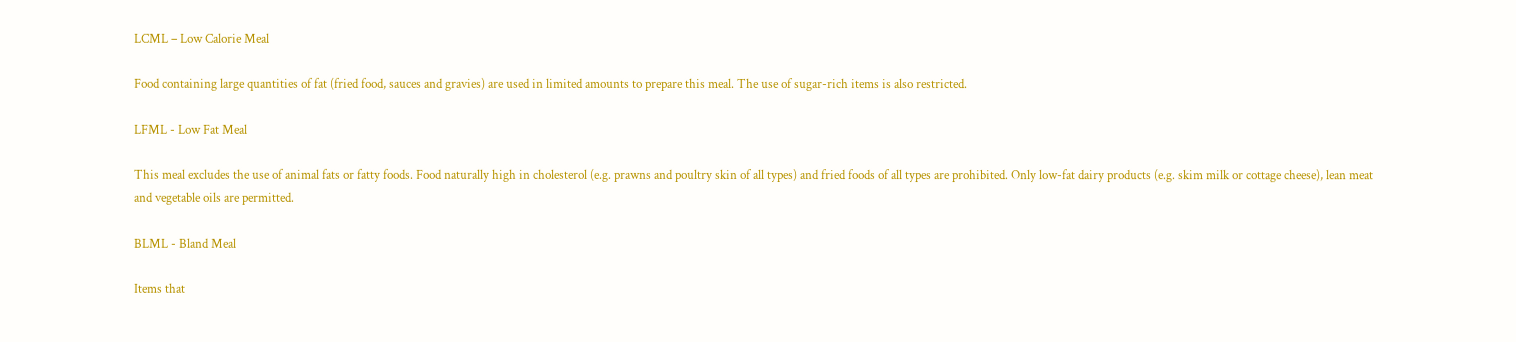LCML – Low Calorie Meal

Food containing large quantities of fat (fried food, sauces and gravies) are used in limited amounts to prepare this meal. The use of sugar-rich items is also restricted.

LFML - Low Fat Meal

This meal excludes the use of animal fats or fatty foods. Food naturally high in cholesterol (e.g. prawns and poultry skin of all types) and fried foods of all types are prohibited. Only low-fat dairy products (e.g. skim milk or cottage cheese), lean meat and vegetable oils are permitted.

BLML - Bland Meal

Items that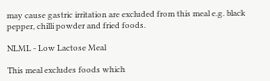may cause gastric irritation are excluded from this meal e.g. black pepper, chilli powder and fried foods.

NLML - Low Lactose Meal

This meal excludes foods which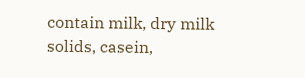contain milk, dry milk solids, casein,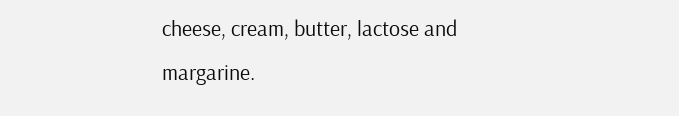cheese, cream, butter, lactose and margarine.